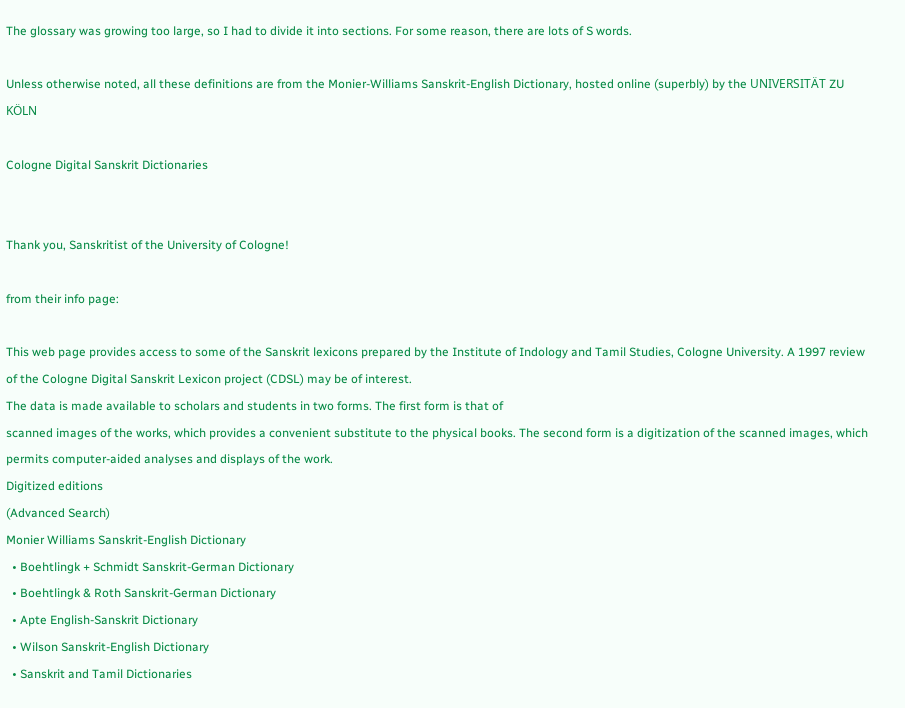The glossary was growing too large, so I had to divide it into sections. For some reason, there are lots of S words.

Unless otherwise noted, all these definitions are from the Monier-Williams Sanskrit-English Dictionary, hosted online (superbly) by the UNIVERSITÄT ZU KÖLN

Cologne Digital Sanskrit Dictionaries


Thank you, Sanskritist of the University of Cologne!

from their info page:

This web page provides access to some of the Sanskrit lexicons prepared by the Institute of Indology and Tamil Studies, Cologne University. A 1997 review of the Cologne Digital Sanskrit Lexicon project (CDSL) may be of interest.
The data is made available to scholars and students in two forms. The first form is that of
scanned images of the works, which provides a convenient substitute to the physical books. The second form is a digitization of the scanned images, which permits computer-aided analyses and displays of the work.
Digitized editions
(Advanced Search)
Monier Williams Sanskrit-English Dictionary
  • Boehtlingk + Schmidt Sanskrit-German Dictionary
  • Boehtlingk & Roth Sanskrit-German Dictionary
  • Apte English-Sanskrit Dictionary
  • Wilson Sanskrit-English Dictionary
  • Sanskrit and Tamil Dictionaries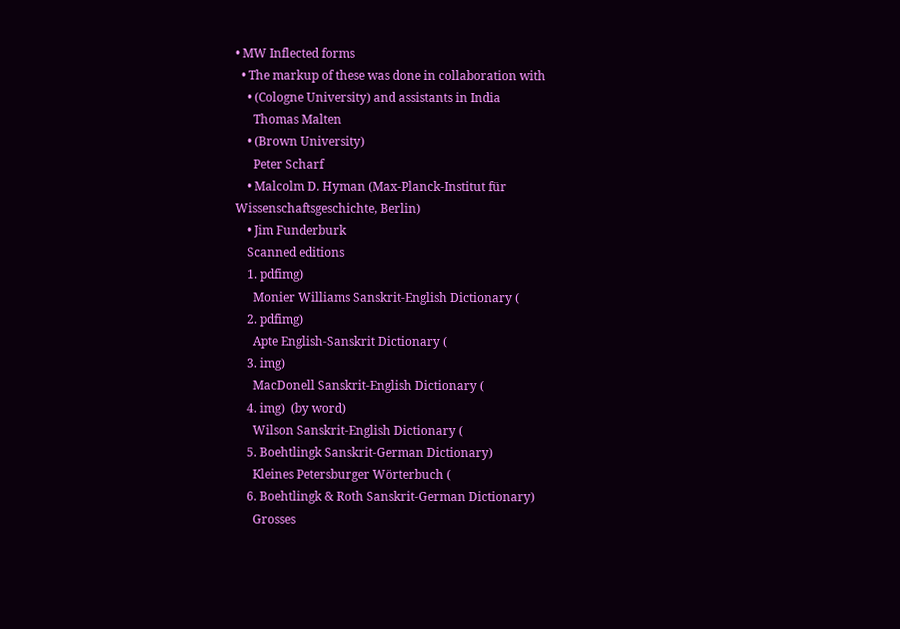• MW Inflected forms
  • The markup of these was done in collaboration with
    • (Cologne University) and assistants in India
      Thomas Malten
    • (Brown University)
      Peter Scharf
    • Malcolm D. Hyman (Max-Planck-Institut für Wissenschaftsgeschichte, Berlin)
    • Jim Funderburk
    Scanned editions
    1. pdfimg)
      Monier Williams Sanskrit-English Dictionary (
    2. pdfimg)
      Apte English-Sanskrit Dictionary (
    3. img)
      MacDonell Sanskrit-English Dictionary (
    4. img)  (by word)
      Wilson Sanskrit-English Dictionary (
    5. Boehtlingk Sanskrit-German Dictionary)
      Kleines Petersburger Wörterbuch (
    6. Boehtlingk & Roth Sanskrit-German Dictionary)
      Grosses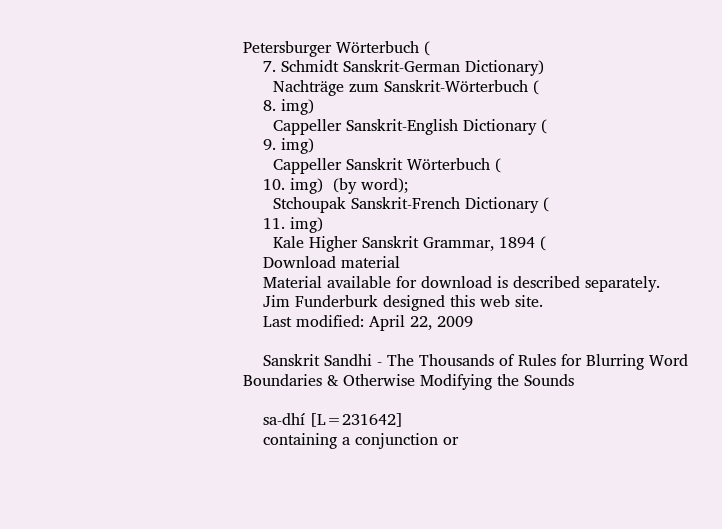Petersburger Wörterbuch (
    7. Schmidt Sanskrit-German Dictionary)
      Nachträge zum Sanskrit-Wörterbuch (
    8. img)
      Cappeller Sanskrit-English Dictionary (
    9. img)
      Cappeller Sanskrit Wörterbuch (
    10. img)  (by word);
      Stchoupak Sanskrit-French Dictionary (
    11. img)
      Kale Higher Sanskrit Grammar, 1894 (
    Download material
    Material available for download is described separately.
    Jim Funderburk designed this web site.
    Last modified: April 22, 2009

    Sanskrit Sandhi - The Thousands of Rules for Blurring Word Boundaries & Otherwise Modifying the Sounds

    sa-dhí [L=231642]
    containing a conjunction or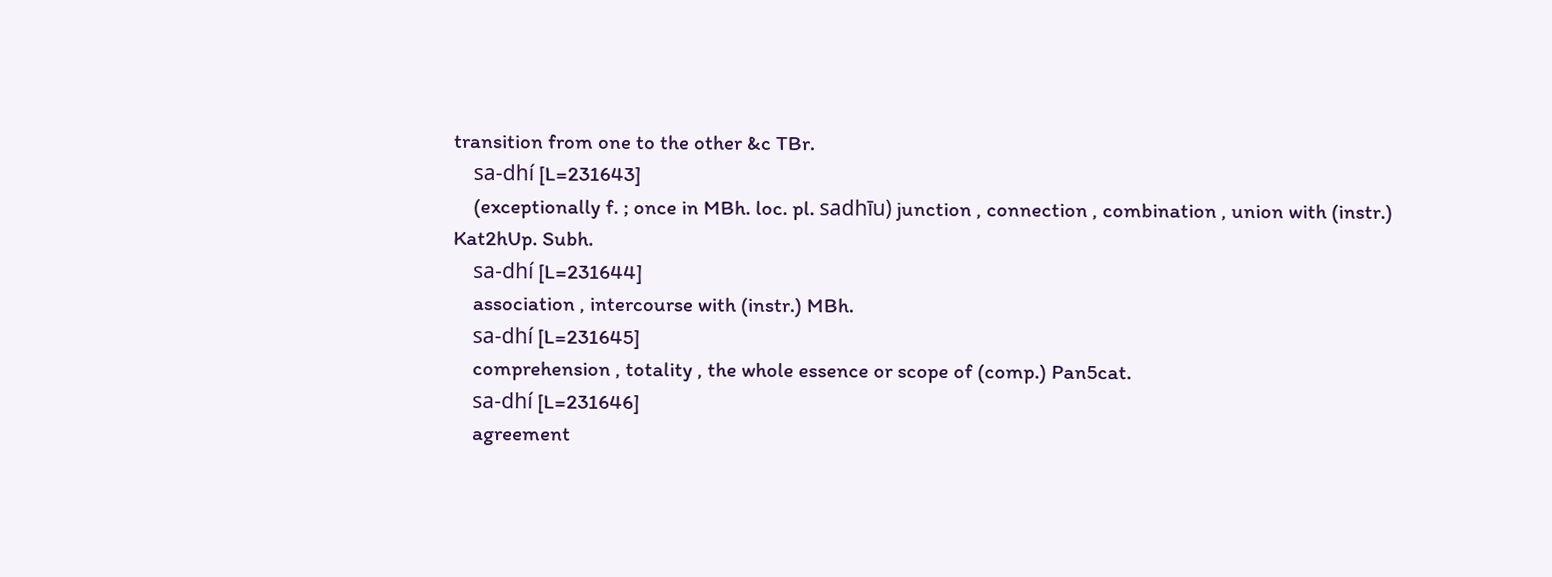transition from one to the other &c TBr.
    sa-dhí [L=231643]
    (exceptionally f. ; once in MBh. loc. pl. sadhīu) junction , connection , combination , union with (instr.) Kat2hUp. Subh.
    sa-dhí [L=231644]
    association , intercourse with (instr.) MBh.
    sa-dhí [L=231645]
    comprehension , totality , the whole essence or scope of (comp.) Pan5cat.
    sa-dhí [L=231646]
    agreement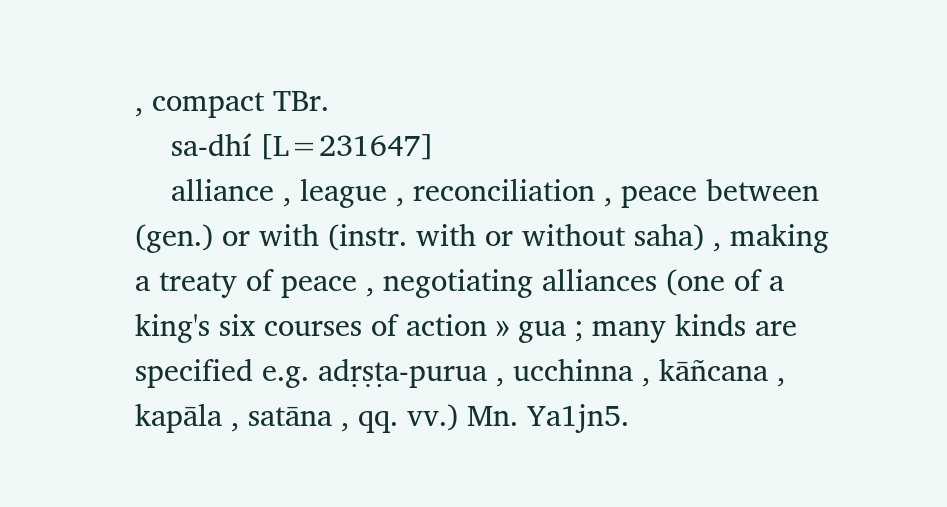, compact TBr.
    sa-dhí [L=231647]
    alliance , league , reconciliation , peace between (gen.) or with (instr. with or without saha) , making a treaty of peace , negotiating alliances (one of a king's six courses of action » gua ; many kinds are specified e.g. adṛṣṭa-purua , ucchinna , kāñcana , kapāla , satāna , qq. vv.) Mn. Ya1jn5.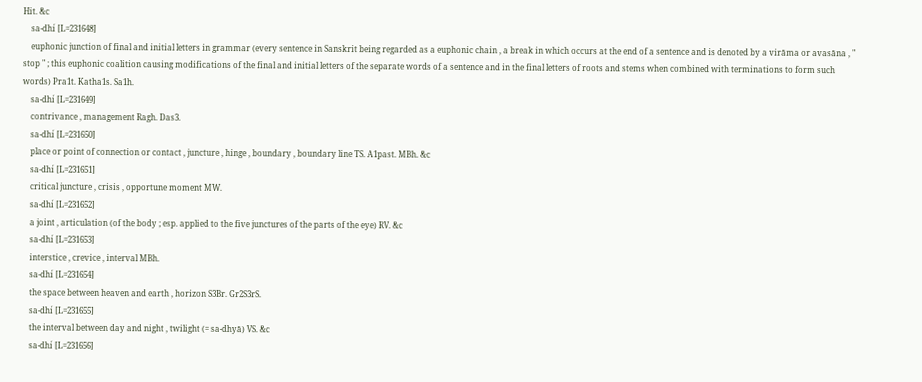Hit. &c
    sa-dhí [L=231648]
    euphonic junction of final and initial letters in grammar (every sentence in Sanskrit being regarded as a euphonic chain , a break in which occurs at the end of a sentence and is denoted by a virāma or avasāna , " stop " ; this euphonic coalition causing modifications of the final and initial letters of the separate words of a sentence and in the final letters of roots and stems when combined with terminations to form such words) Pra1t. Katha1s. Sa1h.
    sa-dhí [L=231649]
    contrivance , management Ragh. Das3.
    sa-dhí [L=231650]
    place or point of connection or contact , juncture , hinge , boundary , boundary line TS. A1past. MBh. &c
    sa-dhí [L=231651]
    critical juncture , crisis , opportune moment MW.
    sa-dhí [L=231652]
    a joint , articulation (of the body ; esp. applied to the five junctures of the parts of the eye) RV. &c
    sa-dhí [L=231653]
    interstice , crevice , interval MBh.
    sa-dhí [L=231654]
    the space between heaven and earth , horizon S3Br. Gr2S3rS.
    sa-dhí [L=231655]
    the interval between day and night , twilight (= sa-dhyā) VS. &c
    sa-dhí [L=231656]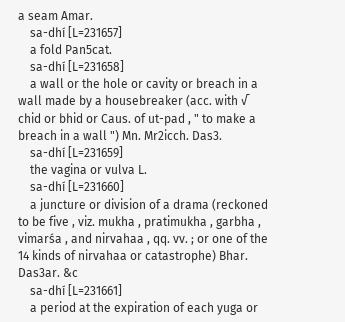a seam Amar.
    sa-dhí [L=231657]
    a fold Pan5cat.
    sa-dhí [L=231658]
    a wall or the hole or cavity or breach in a wall made by a housebreaker (acc. with √ chid or bhid or Caus. of ut-pad , " to make a breach in a wall ") Mn. Mr2icch. Das3.
    sa-dhí [L=231659]
    the vagina or vulva L.
    sa-dhí [L=231660]
    a juncture or division of a drama (reckoned to be five , viz. mukha , pratimukha , garbha , vimarśa , and nirvahaa , qq. vv. ; or one of the 14 kinds of nirvahaa or catastrophe) Bhar. Das3ar. &c
    sa-dhí [L=231661]
    a period at the expiration of each yuga or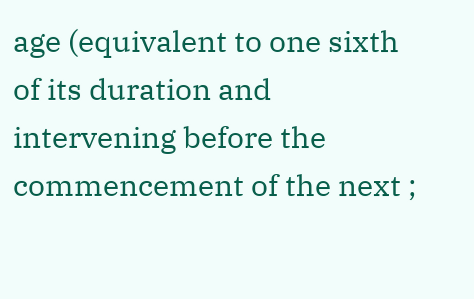age (equivalent to one sixth of its duration and intervening before the commencement of the next ;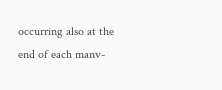occurring also at the end of each manv-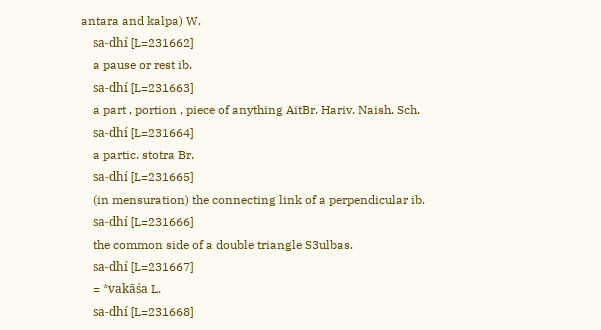antara and kalpa) W.
    sa-dhí [L=231662]
    a pause or rest ib.
    sa-dhí [L=231663]
    a part , portion , piece of anything AitBr. Hariv. Naish. Sch.
    sa-dhí [L=231664]
    a partic. stotra Br.
    sa-dhí [L=231665]
    (in mensuration) the connecting link of a perpendicular ib.
    sa-dhí [L=231666]
    the common side of a double triangle S3ulbas.
    sa-dhí [L=231667]
    = *vakāśa L.
    sa-dhí [L=231668]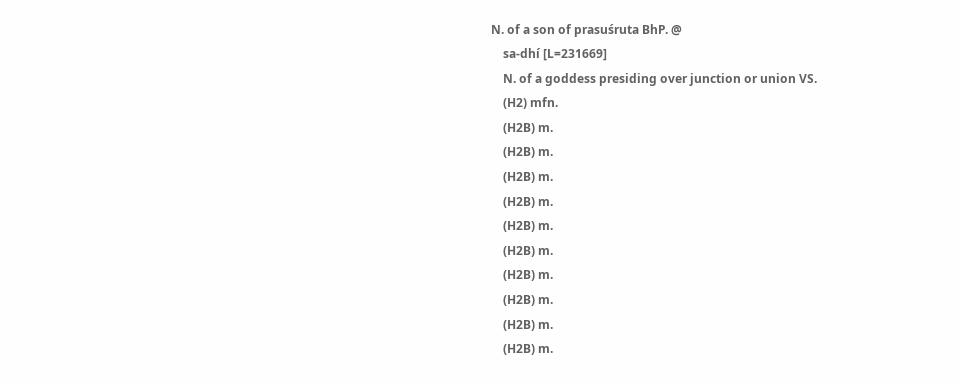N. of a son of prasuśruta BhP. @
    sa-dhí [L=231669]
    N. of a goddess presiding over junction or union VS.
    (H2) mfn.
    (H2B) m.
    (H2B) m.
    (H2B) m.
    (H2B) m.
    (H2B) m.
    (H2B) m.
    (H2B) m.
    (H2B) m.
    (H2B) m.
    (H2B) m.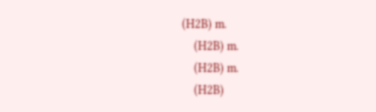(H2B) m.
    (H2B) m.
    (H2B) m.
    (H2B)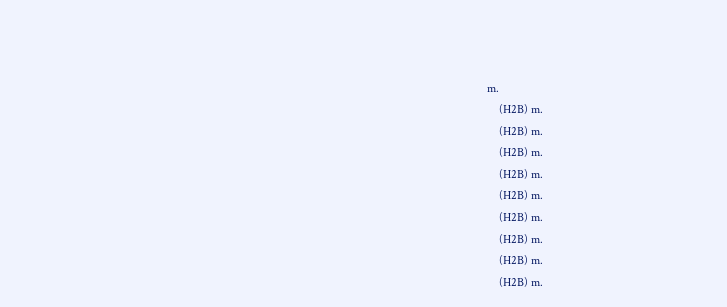m.
    (H2B) m.
    (H2B) m.
    (H2B) m.
    (H2B) m.
    (H2B) m.
    (H2B) m.
    (H2B) m.
    (H2B) m.
    (H2B) m.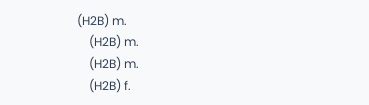(H2B) m.
    (H2B) m.
    (H2B) m.
    (H2B) f.